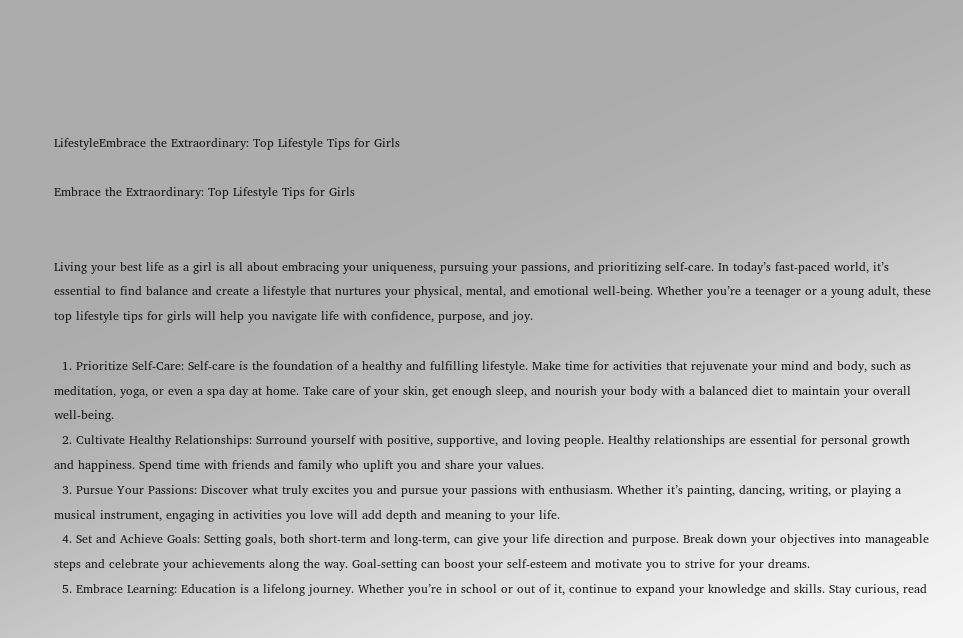LifestyleEmbrace the Extraordinary: Top Lifestyle Tips for Girls

Embrace the Extraordinary: Top Lifestyle Tips for Girls


Living your best life as a girl is all about embracing your uniqueness, pursuing your passions, and prioritizing self-care. In today’s fast-paced world, it’s essential to find balance and create a lifestyle that nurtures your physical, mental, and emotional well-being. Whether you’re a teenager or a young adult, these top lifestyle tips for girls will help you navigate life with confidence, purpose, and joy.

  1. Prioritize Self-Care: Self-care is the foundation of a healthy and fulfilling lifestyle. Make time for activities that rejuvenate your mind and body, such as meditation, yoga, or even a spa day at home. Take care of your skin, get enough sleep, and nourish your body with a balanced diet to maintain your overall well-being.
  2. Cultivate Healthy Relationships: Surround yourself with positive, supportive, and loving people. Healthy relationships are essential for personal growth and happiness. Spend time with friends and family who uplift you and share your values.
  3. Pursue Your Passions: Discover what truly excites you and pursue your passions with enthusiasm. Whether it’s painting, dancing, writing, or playing a musical instrument, engaging in activities you love will add depth and meaning to your life.
  4. Set and Achieve Goals: Setting goals, both short-term and long-term, can give your life direction and purpose. Break down your objectives into manageable steps and celebrate your achievements along the way. Goal-setting can boost your self-esteem and motivate you to strive for your dreams.
  5. Embrace Learning: Education is a lifelong journey. Whether you’re in school or out of it, continue to expand your knowledge and skills. Stay curious, read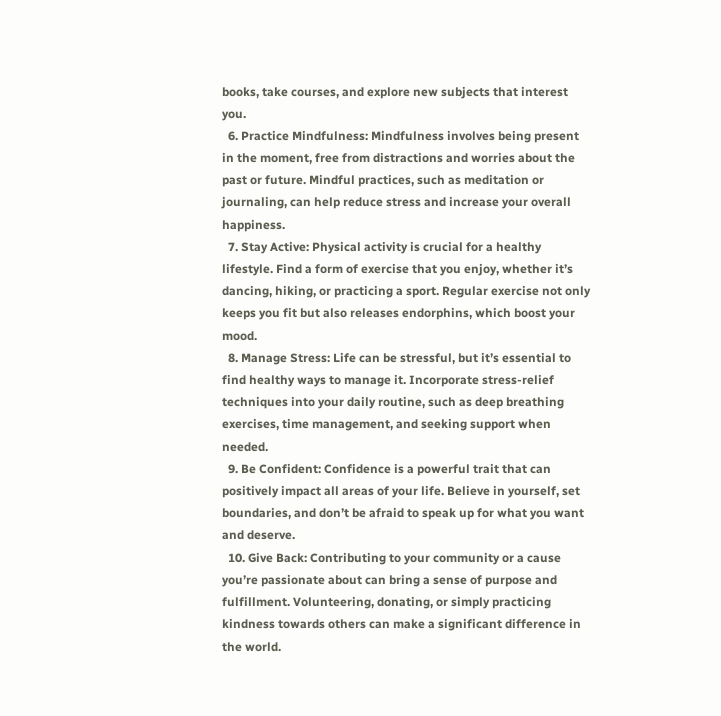books, take courses, and explore new subjects that interest you.
  6. Practice Mindfulness: Mindfulness involves being present in the moment, free from distractions and worries about the past or future. Mindful practices, such as meditation or journaling, can help reduce stress and increase your overall happiness.
  7. Stay Active: Physical activity is crucial for a healthy lifestyle. Find a form of exercise that you enjoy, whether it’s dancing, hiking, or practicing a sport. Regular exercise not only keeps you fit but also releases endorphins, which boost your mood.
  8. Manage Stress: Life can be stressful, but it’s essential to find healthy ways to manage it. Incorporate stress-relief techniques into your daily routine, such as deep breathing exercises, time management, and seeking support when needed.
  9. Be Confident: Confidence is a powerful trait that can positively impact all areas of your life. Believe in yourself, set boundaries, and don’t be afraid to speak up for what you want and deserve.
  10. Give Back: Contributing to your community or a cause you’re passionate about can bring a sense of purpose and fulfillment. Volunteering, donating, or simply practicing kindness towards others can make a significant difference in the world.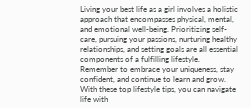Living your best life as a girl involves a holistic approach that encompasses physical, mental, and emotional well-being. Prioritizing self-care, pursuing your passions, nurturing healthy relationships, and setting goals are all essential components of a fulfilling lifestyle. Remember to embrace your uniqueness, stay confident, and continue to learn and grow. With these top lifestyle tips, you can navigate life with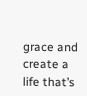grace and create a life that’s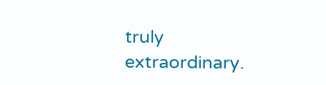truly extraordinary.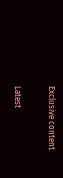Exclusive content

Latest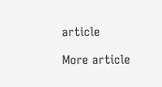article

More article